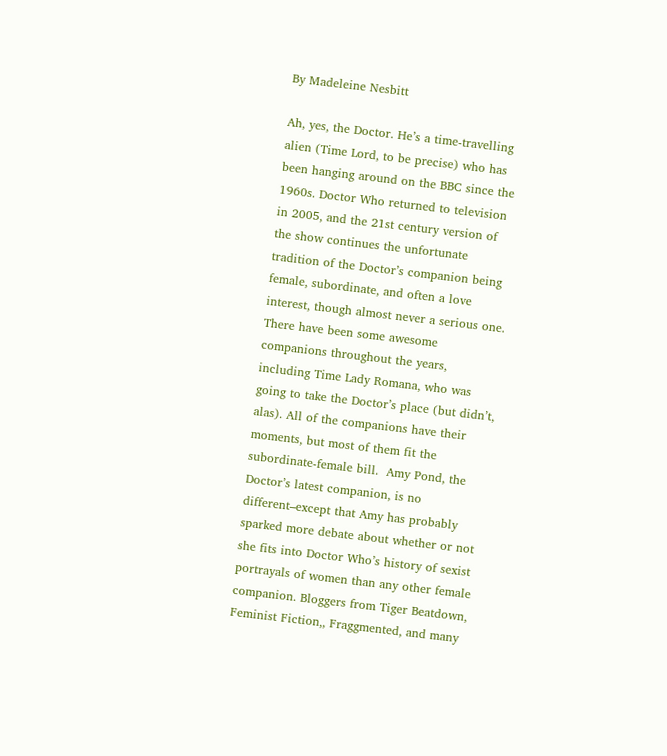By Madeleine Nesbitt

Ah, yes, the Doctor. He’s a time-travelling alien (Time Lord, to be precise) who has been hanging around on the BBC since the 1960s. Doctor Who returned to television in 2005, and the 21st century version of the show continues the unfortunate tradition of the Doctor’s companion being female, subordinate, and often a love interest, though almost never a serious one. There have been some awesome companions throughout the years, including Time Lady Romana, who was going to take the Doctor’s place (but didn’t, alas). All of the companions have their moments, but most of them fit the subordinate-female bill.  Amy Pond, the Doctor’s latest companion, is no different–except that Amy has probably sparked more debate about whether or not she fits into Doctor Who’s history of sexist portrayals of women than any other female companion. Bloggers from Tiger Beatdown, Feminist Fiction,, Fraggmented, and many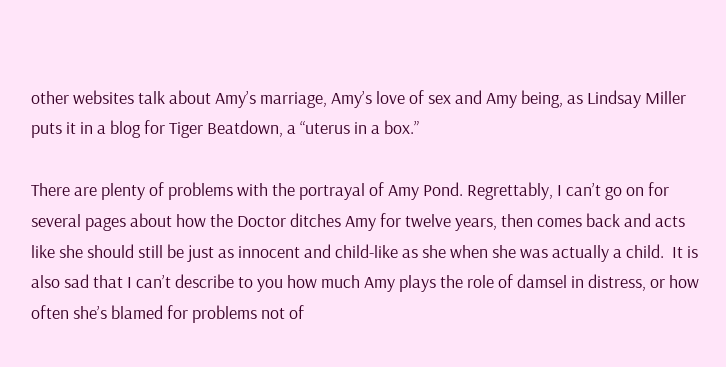other websites talk about Amy’s marriage, Amy’s love of sex and Amy being, as Lindsay Miller puts it in a blog for Tiger Beatdown, a “uterus in a box.”

There are plenty of problems with the portrayal of Amy Pond. Regrettably, I can’t go on for several pages about how the Doctor ditches Amy for twelve years, then comes back and acts like she should still be just as innocent and child-like as she when she was actually a child.  It is also sad that I can’t describe to you how much Amy plays the role of damsel in distress, or how often she’s blamed for problems not of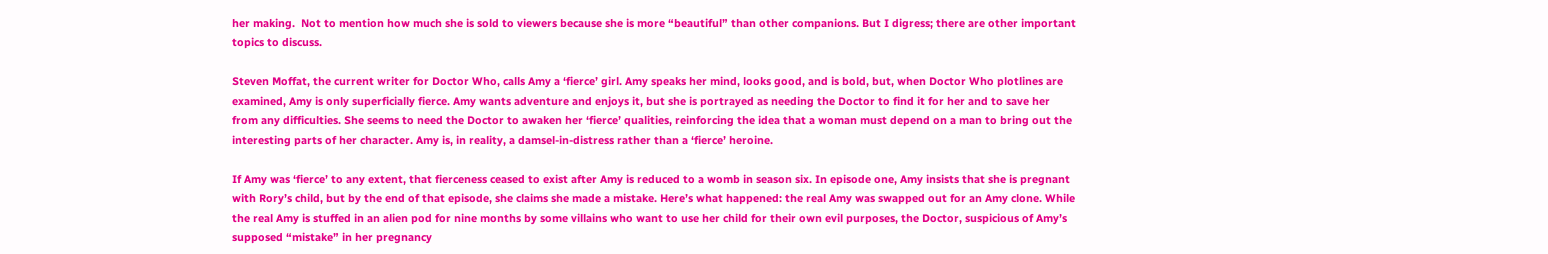her making.  Not to mention how much she is sold to viewers because she is more “beautiful” than other companions. But I digress; there are other important topics to discuss.

Steven Moffat, the current writer for Doctor Who, calls Amy a ‘fierce’ girl. Amy speaks her mind, looks good, and is bold, but, when Doctor Who plotlines are examined, Amy is only superficially fierce. Amy wants adventure and enjoys it, but she is portrayed as needing the Doctor to find it for her and to save her from any difficulties. She seems to need the Doctor to awaken her ‘fierce’ qualities, reinforcing the idea that a woman must depend on a man to bring out the interesting parts of her character. Amy is, in reality, a damsel-in-distress rather than a ‘fierce’ heroine.

If Amy was ‘fierce’ to any extent, that fierceness ceased to exist after Amy is reduced to a womb in season six. In episode one, Amy insists that she is pregnant with Rory’s child, but by the end of that episode, she claims she made a mistake. Here’s what happened: the real Amy was swapped out for an Amy clone. While the real Amy is stuffed in an alien pod for nine months by some villains who want to use her child for their own evil purposes, the Doctor, suspicious of Amy’s supposed “mistake” in her pregnancy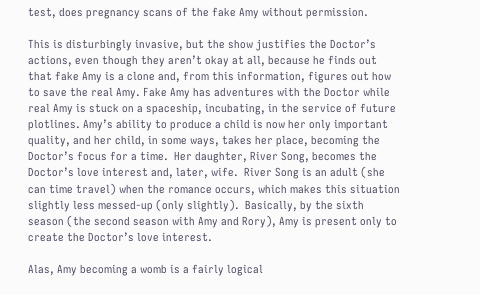test, does pregnancy scans of the fake Amy without permission.

This is disturbingly invasive, but the show justifies the Doctor’s actions, even though they aren’t okay at all, because he finds out that fake Amy is a clone and, from this information, figures out how to save the real Amy. Fake Amy has adventures with the Doctor while real Amy is stuck on a spaceship, incubating, in the service of future plotlines. Amy’s ability to produce a child is now her only important quality, and her child, in some ways, takes her place, becoming the Doctor’s focus for a time.  Her daughter, River Song, becomes the Doctor’s love interest and, later, wife.  River Song is an adult (she can time travel) when the romance occurs, which makes this situation slightly less messed-up (only slightly).  Basically, by the sixth season (the second season with Amy and Rory), Amy is present only to create the Doctor’s love interest.

Alas, Amy becoming a womb is a fairly logical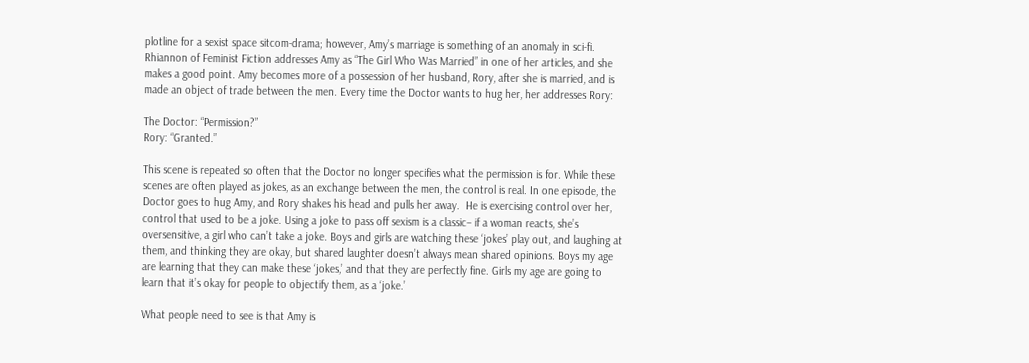plotline for a sexist space sitcom-drama; however, Amy’s marriage is something of an anomaly in sci-fi. Rhiannon of Feminist Fiction addresses Amy as “The Girl Who Was Married” in one of her articles, and she makes a good point. Amy becomes more of a possession of her husband, Rory, after she is married, and is made an object of trade between the men. Every time the Doctor wants to hug her, her addresses Rory:

The Doctor: “Permission?”
Rory: “Granted.”

This scene is repeated so often that the Doctor no longer specifies what the permission is for. While these scenes are often played as jokes, as an exchange between the men, the control is real. In one episode, the Doctor goes to hug Amy, and Rory shakes his head and pulls her away.  He is exercising control over her, control that used to be a joke. Using a joke to pass off sexism is a classic– if a woman reacts, she’s oversensitive, a girl who can’t take a joke. Boys and girls are watching these ‘jokes’ play out, and laughing at them, and thinking they are okay, but shared laughter doesn’t always mean shared opinions. Boys my age are learning that they can make these ‘jokes,’ and that they are perfectly fine. Girls my age are going to learn that it’s okay for people to objectify them, as a ‘joke.’

What people need to see is that Amy is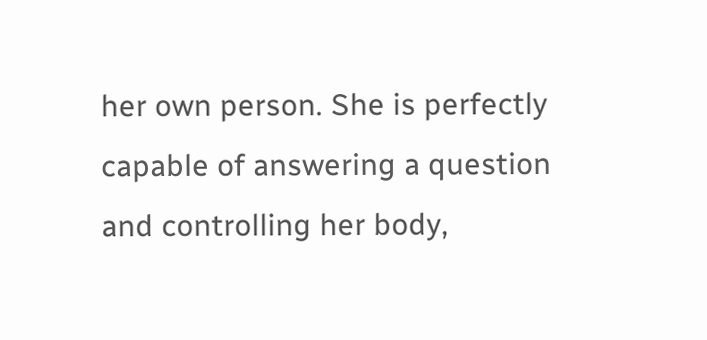her own person. She is perfectly capable of answering a question and controlling her body,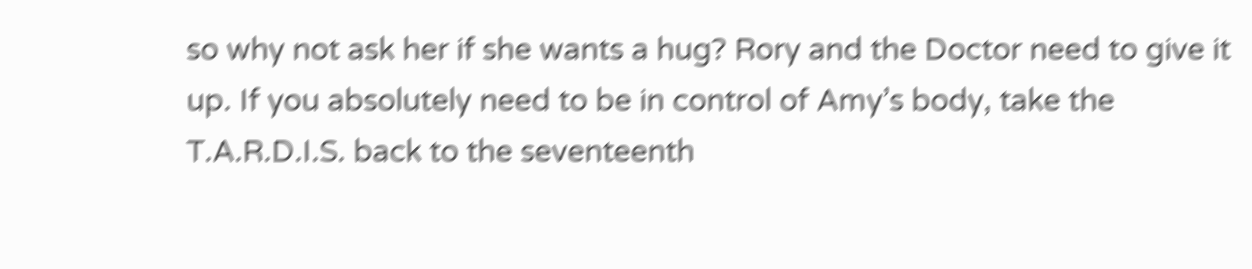so why not ask her if she wants a hug? Rory and the Doctor need to give it up. If you absolutely need to be in control of Amy’s body, take the T.A.R.D.I.S. back to the seventeenth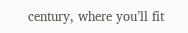century, where you’ll fit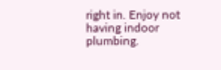right in. Enjoy not having indoor plumbing.